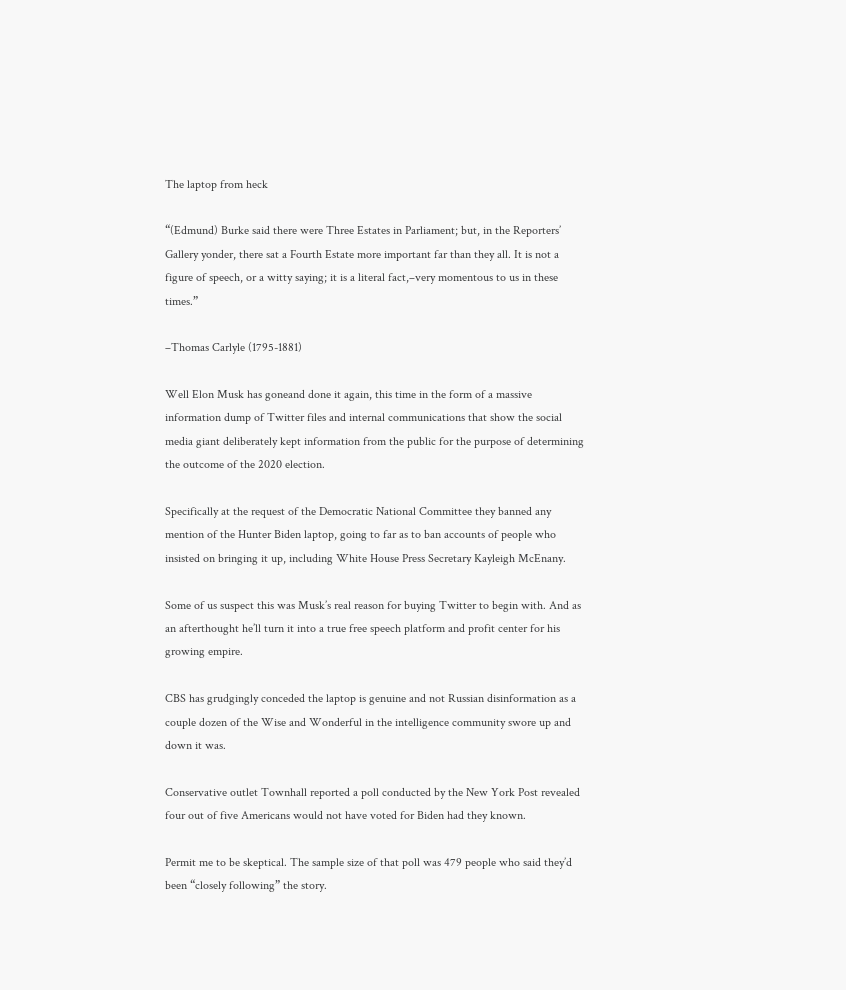The laptop from heck

“(Edmund) Burke said there were Three Estates in Parliament; but, in the Reporters’ Gallery yonder, there sat a Fourth Estate more important far than they all. It is not a figure of speech, or a witty saying; it is a literal fact,–very momentous to us in these times.”

–Thomas Carlyle (1795-1881)

Well Elon Musk has goneand done it again, this time in the form of a massive information dump of Twitter files and internal communications that show the social media giant deliberately kept information from the public for the purpose of determining the outcome of the 2020 election.

Specifically at the request of the Democratic National Committee they banned any mention of the Hunter Biden laptop, going to far as to ban accounts of people who insisted on bringing it up, including White House Press Secretary Kayleigh McEnany.

Some of us suspect this was Musk’s real reason for buying Twitter to begin with. And as an afterthought he’ll turn it into a true free speech platform and profit center for his growing empire.

CBS has grudgingly conceded the laptop is genuine and not Russian disinformation as a couple dozen of the Wise and Wonderful in the intelligence community swore up and down it was.

Conservative outlet Townhall reported a poll conducted by the New York Post revealed four out of five Americans would not have voted for Biden had they known.

Permit me to be skeptical. The sample size of that poll was 479 people who said they’d been “closely following” the story.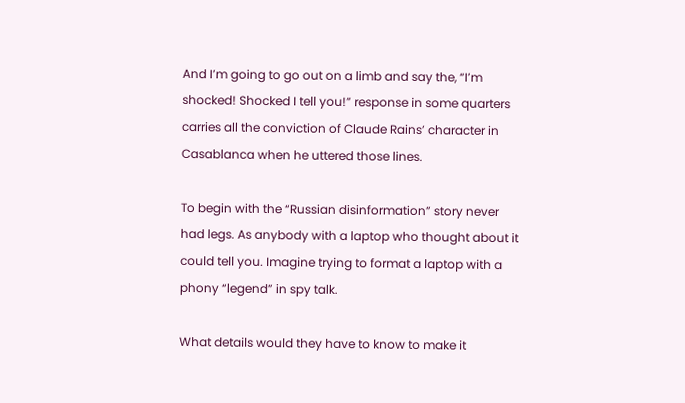And I’m going to go out on a limb and say the, “I’m shocked! Shocked I tell you!” response in some quarters carries all the conviction of Claude Rains’ character in Casablanca when he uttered those lines.

To begin with the “Russian disinformation” story never had legs. As anybody with a laptop who thought about it could tell you. Imagine trying to format a laptop with a phony “legend” in spy talk.

What details would they have to know to make it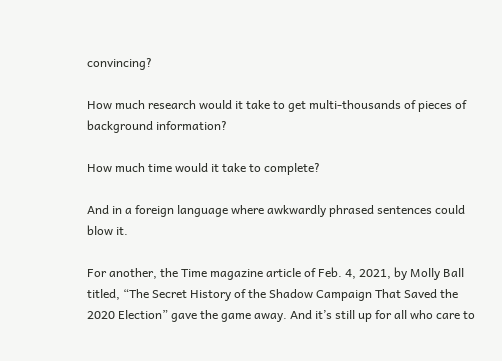convincing?

How much research would it take to get multi-thousands of pieces of background information?

How much time would it take to complete?

And in a foreign language where awkwardly phrased sentences could blow it.

For another, the Time magazine article of Feb. 4, 2021, by Molly Ball titled, “The Secret History of the Shadow Campaign That Saved the 2020 Election” gave the game away. And it’s still up for all who care to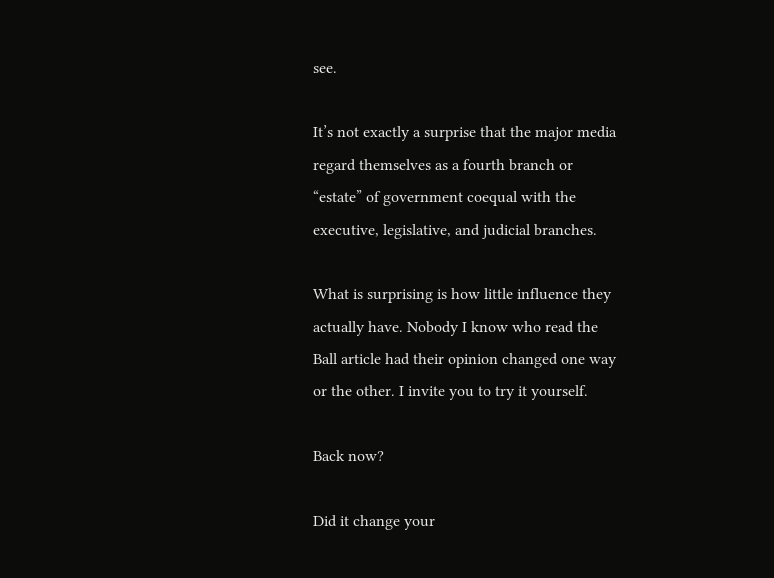see.

It’s not exactly a surprise that the major media regard themselves as a fourth branch or “estate” of government coequal with the executive, legislative, and judicial branches.

What is surprising is how little influence they actually have. Nobody I know who read the Ball article had their opinion changed one way or the other. I invite you to try it yourself.

Back now?

Did it change your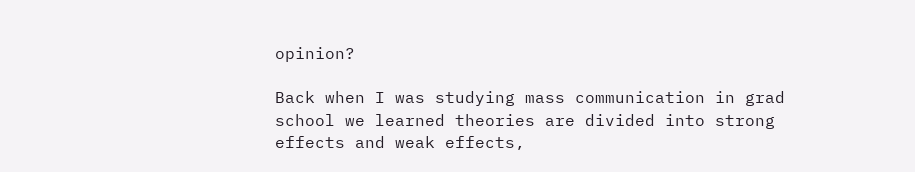opinion?

Back when I was studying mass communication in grad school we learned theories are divided into strong effects and weak effects,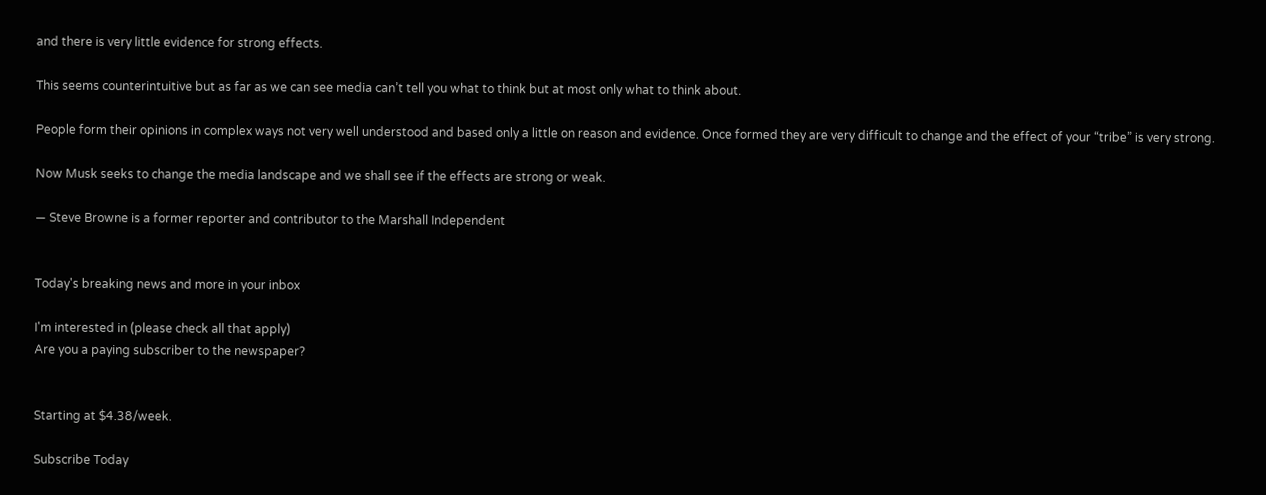and there is very little evidence for strong effects.

This seems counterintuitive but as far as we can see media can’t tell you what to think but at most only what to think about.

People form their opinions in complex ways not very well understood and based only a little on reason and evidence. Once formed they are very difficult to change and the effect of your “tribe” is very strong.

Now Musk seeks to change the media landscape and we shall see if the effects are strong or weak.

— Steve Browne is a former reporter and contributor to the Marshall Independent


Today's breaking news and more in your inbox

I'm interested in (please check all that apply)
Are you a paying subscriber to the newspaper?


Starting at $4.38/week.

Subscribe Today